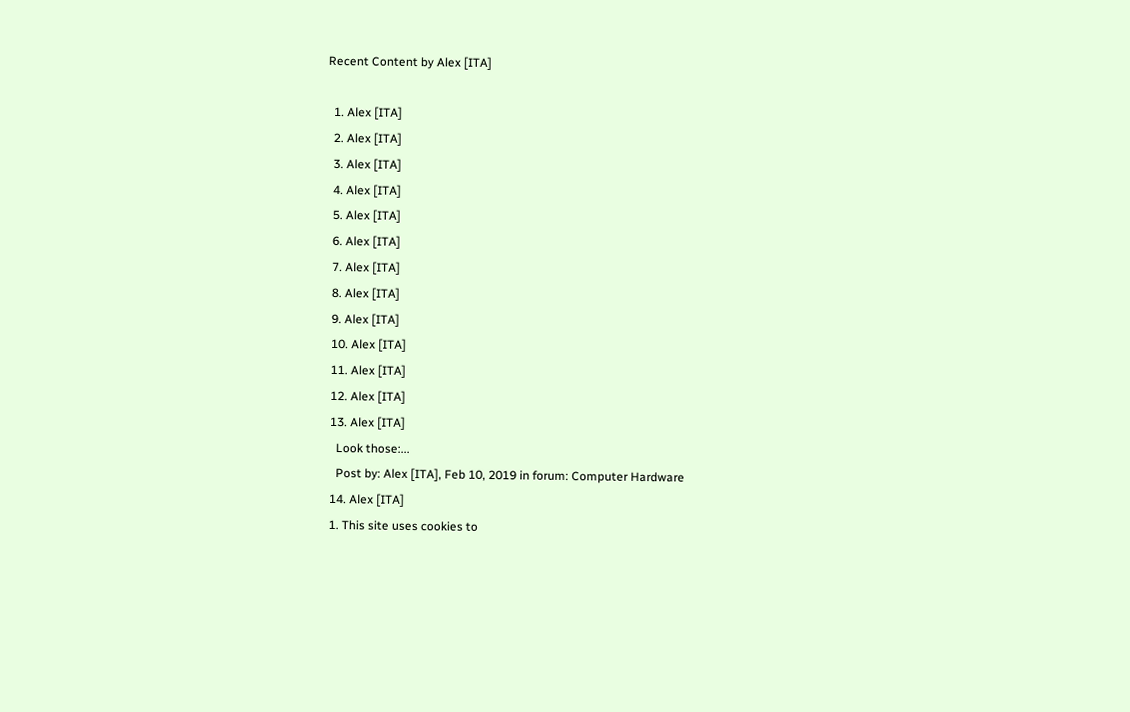Recent Content by Alex [ITA]

  1. Alex [ITA]
  2. Alex [ITA]
  3. Alex [ITA]
  4. Alex [ITA]
  5. Alex [ITA]
  6. Alex [ITA]
  7. Alex [ITA]
  8. Alex [ITA]
  9. Alex [ITA]
  10. Alex [ITA]
  11. Alex [ITA]
  12. Alex [ITA]
  13. Alex [ITA]
    Look those:...
    Post by: Alex [ITA], Feb 10, 2019 in forum: Computer Hardware
  14. Alex [ITA]
  1. This site uses cookies to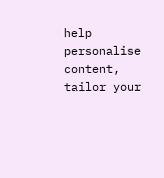help personalise content, tailor your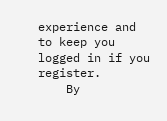experience and to keep you logged in if you register.
    By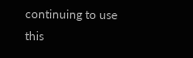continuing to use this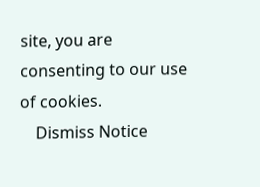site, you are consenting to our use of cookies.
    Dismiss Notice